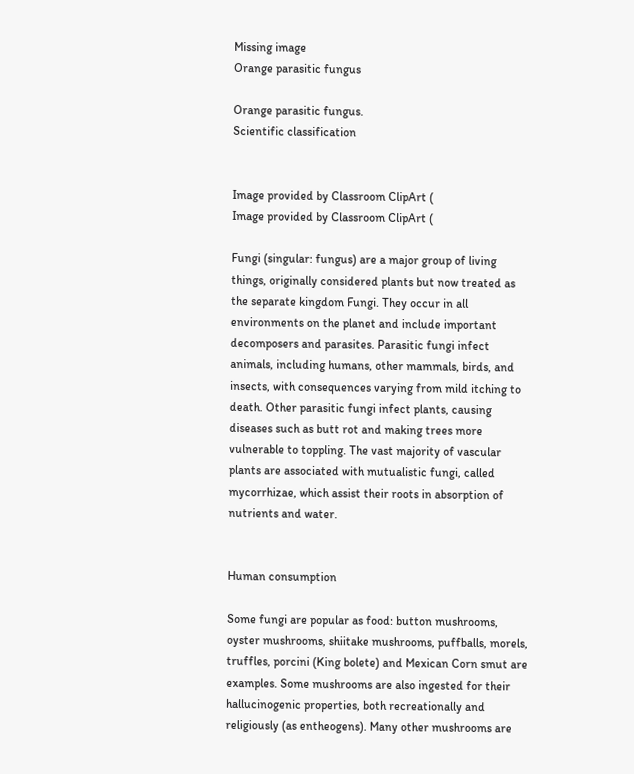Missing image
Orange parasitic fungus

Orange parasitic fungus.
Scientific classification


Image provided by Classroom ClipArt (
Image provided by Classroom ClipArt (

Fungi (singular: fungus) are a major group of living things, originally considered plants but now treated as the separate kingdom Fungi. They occur in all environments on the planet and include important decomposers and parasites. Parasitic fungi infect animals, including humans, other mammals, birds, and insects, with consequences varying from mild itching to death. Other parasitic fungi infect plants, causing diseases such as butt rot and making trees more vulnerable to toppling. The vast majority of vascular plants are associated with mutualistic fungi, called mycorrhizae, which assist their roots in absorption of nutrients and water.


Human consumption

Some fungi are popular as food: button mushrooms, oyster mushrooms, shiitake mushrooms, puffballs, morels, truffles, porcini (King bolete) and Mexican Corn smut are examples. Some mushrooms are also ingested for their hallucinogenic properties, both recreationally and religiously (as entheogens). Many other mushrooms are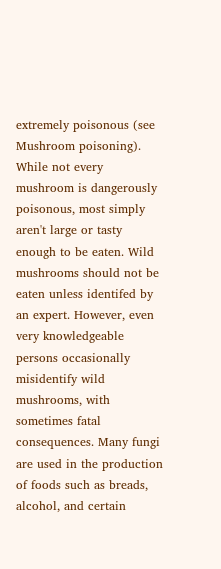extremely poisonous (see Mushroom poisoning). While not every mushroom is dangerously poisonous, most simply aren't large or tasty enough to be eaten. Wild mushrooms should not be eaten unless identifed by an expert. However, even very knowledgeable persons occasionally misidentify wild mushrooms, with sometimes fatal consequences. Many fungi are used in the production of foods such as breads, alcohol, and certain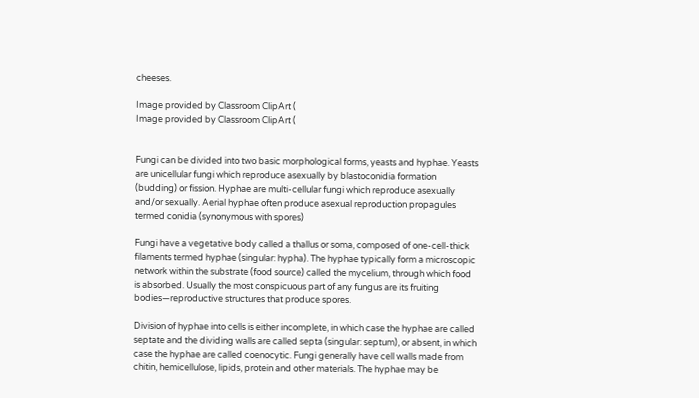cheeses.

Image provided by Classroom ClipArt (
Image provided by Classroom ClipArt (


Fungi can be divided into two basic morphological forms, yeasts and hyphae. Yeasts are unicellular fungi which reproduce asexually by blastoconidia formation (budding) or fission. Hyphae are multi-cellular fungi which reproduce asexually and/or sexually. Aerial hyphae often produce asexual reproduction propagules termed conidia (synonymous with spores)

Fungi have a vegetative body called a thallus or soma, composed of one-cell-thick filaments termed hyphae (singular: hypha). The hyphae typically form a microscopic network within the substrate (food source) called the mycelium, through which food is absorbed. Usually the most conspicuous part of any fungus are its fruiting bodies—reproductive structures that produce spores.

Division of hyphae into cells is either incomplete, in which case the hyphae are called septate and the dividing walls are called septa (singular: septum), or absent, in which case the hyphae are called coenocytic. Fungi generally have cell walls made from chitin, hemicellulose, lipids, protein and other materials. The hyphae may be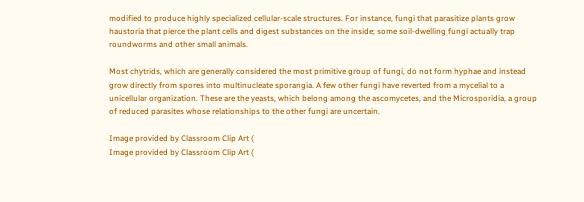modified to produce highly specialized cellular-scale structures. For instance, fungi that parasitize plants grow haustoria that pierce the plant cells and digest substances on the inside; some soil-dwelling fungi actually trap roundworms and other small animals.

Most chytrids, which are generally considered the most primitive group of fungi, do not form hyphae and instead grow directly from spores into multinucleate sporangia. A few other fungi have reverted from a mycelial to a unicellular organization. These are the yeasts, which belong among the ascomycetes, and the Microsporidia, a group of reduced parasites whose relationships to the other fungi are uncertain.

Image provided by Classroom Clip Art (
Image provided by Classroom Clip Art (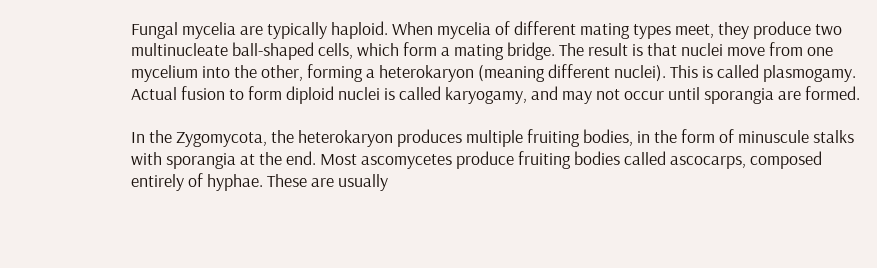Fungal mycelia are typically haploid. When mycelia of different mating types meet, they produce two multinucleate ball-shaped cells, which form a mating bridge. The result is that nuclei move from one mycelium into the other, forming a heterokaryon (meaning different nuclei). This is called plasmogamy. Actual fusion to form diploid nuclei is called karyogamy, and may not occur until sporangia are formed.

In the Zygomycota, the heterokaryon produces multiple fruiting bodies, in the form of minuscule stalks with sporangia at the end. Most ascomycetes produce fruiting bodies called ascocarps, composed entirely of hyphae. These are usually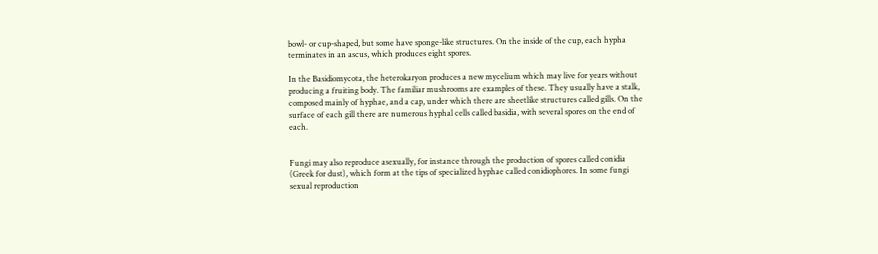bowl- or cup-shaped, but some have sponge-like structures. On the inside of the cup, each hypha terminates in an ascus, which produces eight spores.

In the Basidiomycota, the heterokaryon produces a new mycelium which may live for years without producing a fruiting body. The familiar mushrooms are examples of these. They usually have a stalk, composed mainly of hyphae, and a cap, under which there are sheetlike structures called gills. On the surface of each gill there are numerous hyphal cells called basidia, with several spores on the end of each.


Fungi may also reproduce asexually, for instance through the production of spores called conidia (Greek for dust), which form at the tips of specialized hyphae called conidiophores. In some fungi sexual reproduction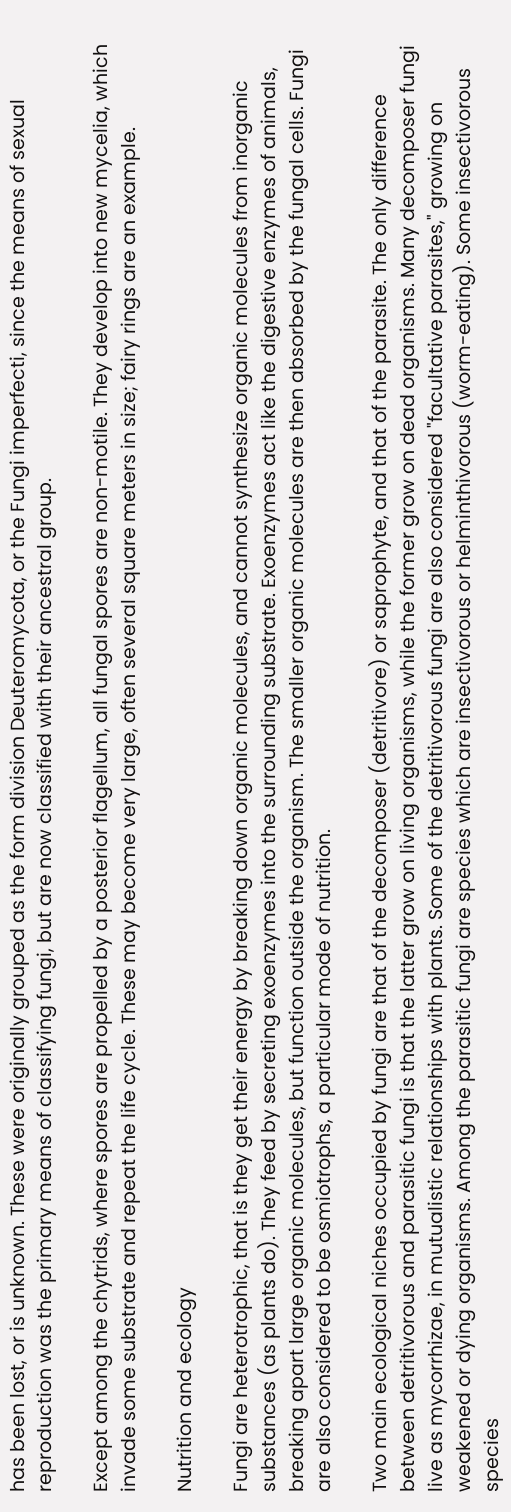has been lost, or is unknown. These were originally grouped as the form division Deuteromycota, or the Fungi imperfecti, since the means of sexual reproduction was the primary means of classifying fungi, but are now classified with their ancestral group.

Except among the chytrids, where spores are propelled by a posterior flagellum, all fungal spores are non-motile. They develop into new mycelia, which invade some substrate and repeat the life cycle. These may become very large, often several square meters in size; fairy rings are an example.

Nutrition and ecology

Fungi are heterotrophic, that is they get their energy by breaking down organic molecules, and cannot synthesize organic molecules from inorganic substances (as plants do). They feed by secreting exoenzymes into the surrounding substrate. Exoenzymes act like the digestive enzymes of animals, breaking apart large organic molecules, but function outside the organism. The smaller organic molecules are then absorbed by the fungal cells. Fungi are also considered to be osmiotrophs, a particular mode of nutrition.

Two main ecological niches occupied by fungi are that of the decomposer (detritivore) or saprophyte, and that of the parasite. The only difference between detritivorous and parasitic fungi is that the latter grow on living organisms, while the former grow on dead organisms. Many decomposer fungi live as mycorrhizae, in mutualistic relationships with plants. Some of the detritivorous fungi are also considered "facultative parasites," growing on weakened or dying organisms. Among the parasitic fungi are species which are insectivorous or helminthivorous (worm-eating). Some insectivorous species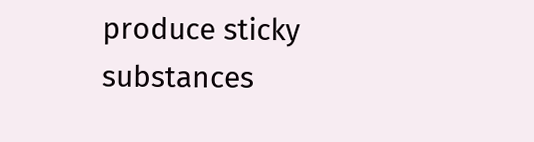produce sticky substances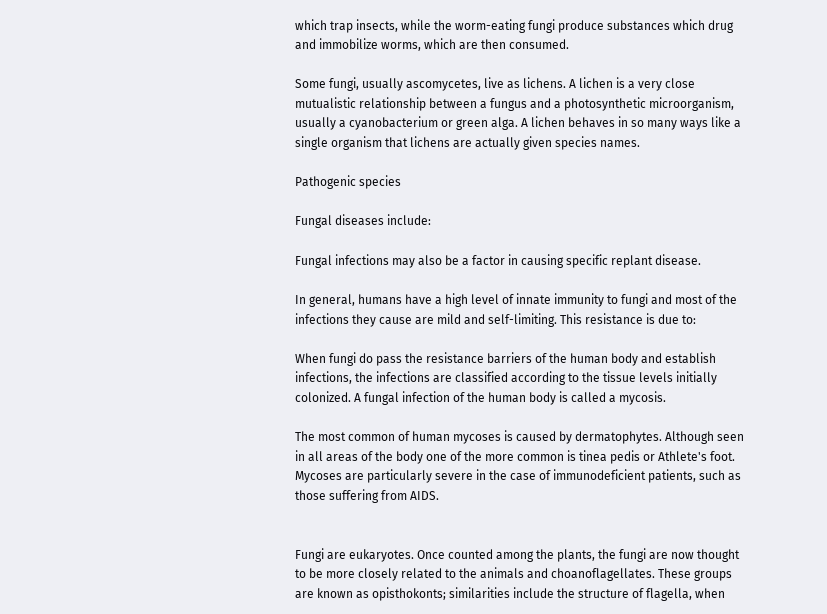which trap insects, while the worm-eating fungi produce substances which drug and immobilize worms, which are then consumed.

Some fungi, usually ascomycetes, live as lichens. A lichen is a very close mutualistic relationship between a fungus and a photosynthetic microorganism, usually a cyanobacterium or green alga. A lichen behaves in so many ways like a single organism that lichens are actually given species names.

Pathogenic species

Fungal diseases include:

Fungal infections may also be a factor in causing specific replant disease.

In general, humans have a high level of innate immunity to fungi and most of the infections they cause are mild and self-limiting. This resistance is due to:

When fungi do pass the resistance barriers of the human body and establish infections, the infections are classified according to the tissue levels initially colonized. A fungal infection of the human body is called a mycosis.

The most common of human mycoses is caused by dermatophytes. Although seen in all areas of the body one of the more common is tinea pedis or Athlete's foot. Mycoses are particularly severe in the case of immunodeficient patients, such as those suffering from AIDS.


Fungi are eukaryotes. Once counted among the plants, the fungi are now thought to be more closely related to the animals and choanoflagellates. These groups are known as opisthokonts; similarities include the structure of flagella, when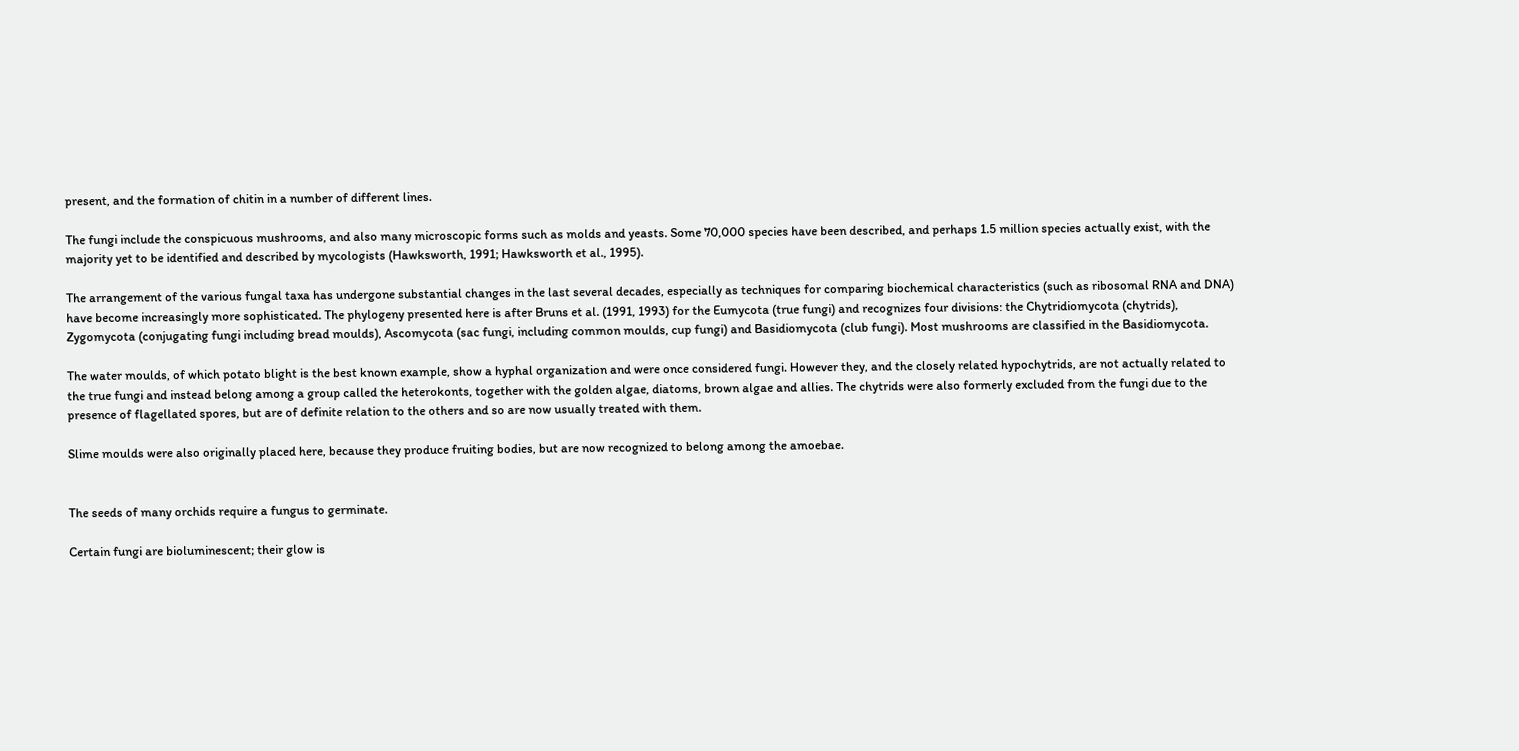present, and the formation of chitin in a number of different lines.

The fungi include the conspicuous mushrooms, and also many microscopic forms such as molds and yeasts. Some 70,000 species have been described, and perhaps 1.5 million species actually exist, with the majority yet to be identified and described by mycologists (Hawksworth, 1991; Hawksworth et al., 1995).

The arrangement of the various fungal taxa has undergone substantial changes in the last several decades, especially as techniques for comparing biochemical characteristics (such as ribosomal RNA and DNA) have become increasingly more sophisticated. The phylogeny presented here is after Bruns et al. (1991, 1993) for the Eumycota (true fungi) and recognizes four divisions: the Chytridiomycota (chytrids), Zygomycota (conjugating fungi including bread moulds), Ascomycota (sac fungi, including common moulds, cup fungi) and Basidiomycota (club fungi). Most mushrooms are classified in the Basidiomycota.

The water moulds, of which potato blight is the best known example, show a hyphal organization and were once considered fungi. However they, and the closely related hypochytrids, are not actually related to the true fungi and instead belong among a group called the heterokonts, together with the golden algae, diatoms, brown algae and allies. The chytrids were also formerly excluded from the fungi due to the presence of flagellated spores, but are of definite relation to the others and so are now usually treated with them.

Slime moulds were also originally placed here, because they produce fruiting bodies, but are now recognized to belong among the amoebae.


The seeds of many orchids require a fungus to germinate.

Certain fungi are bioluminescent; their glow is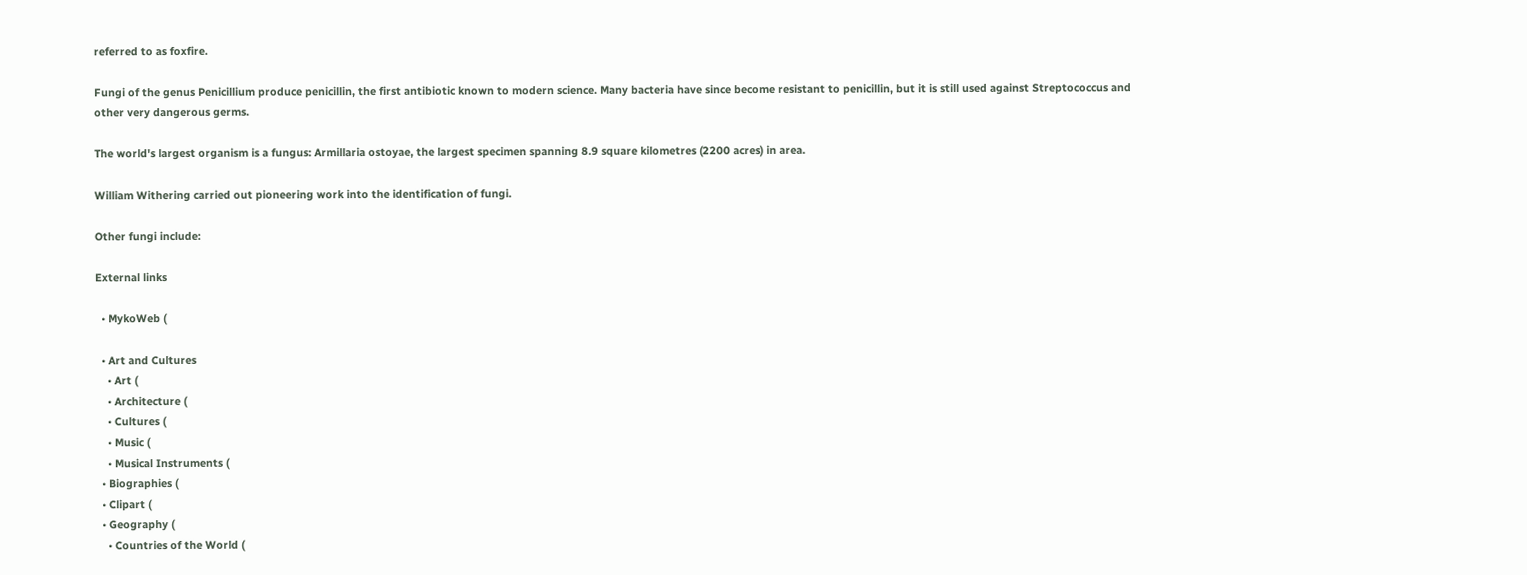referred to as foxfire.

Fungi of the genus Penicillium produce penicillin, the first antibiotic known to modern science. Many bacteria have since become resistant to penicillin, but it is still used against Streptococcus and other very dangerous germs.

The world's largest organism is a fungus: Armillaria ostoyae, the largest specimen spanning 8.9 square kilometres (2200 acres) in area.

William Withering carried out pioneering work into the identification of fungi.

Other fungi include:

External links

  • MykoWeb (

  • Art and Cultures
    • Art (
    • Architecture (
    • Cultures (
    • Music (
    • Musical Instruments (
  • Biographies (
  • Clipart (
  • Geography (
    • Countries of the World (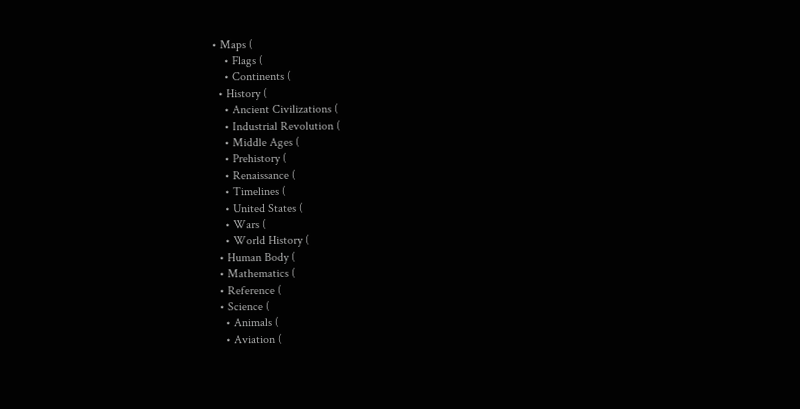• Maps (
    • Flags (
    • Continents (
  • History (
    • Ancient Civilizations (
    • Industrial Revolution (
    • Middle Ages (
    • Prehistory (
    • Renaissance (
    • Timelines (
    • United States (
    • Wars (
    • World History (
  • Human Body (
  • Mathematics (
  • Reference (
  • Science (
    • Animals (
    • Aviation (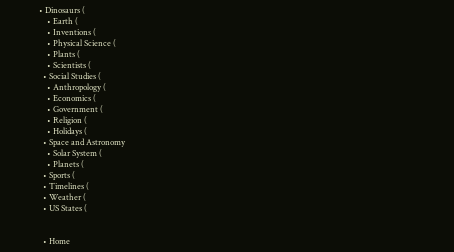• Dinosaurs (
    • Earth (
    • Inventions (
    • Physical Science (
    • Plants (
    • Scientists (
  • Social Studies (
    • Anthropology (
    • Economics (
    • Government (
    • Religion (
    • Holidays (
  • Space and Astronomy
    • Solar System (
    • Planets (
  • Sports (
  • Timelines (
  • Weather (
  • US States (


  • Home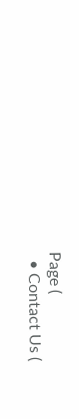Page (
  • Contact Us (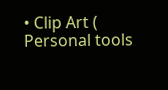• Clip Art (
Personal tools